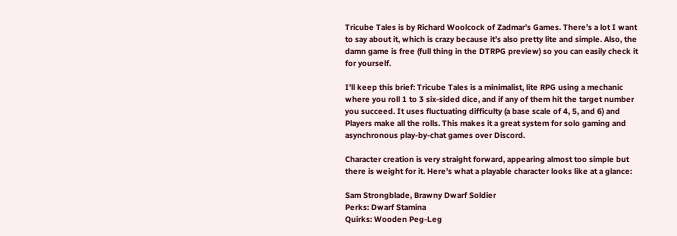Tricube Tales is by Richard Woolcock of Zadmar’s Games. There’s a lot I want to say about it, which is crazy because it’s also pretty lite and simple. Also, the damn game is free (full thing in the DTRPG preview) so you can easily check it for yourself.

I’ll keep this brief: Tricube Tales is a minimalist, lite RPG using a mechanic where you roll 1 to 3 six-sided dice, and if any of them hit the target number you succeed. It uses fluctuating difficulty (a base scale of 4, 5, and 6) and Players make all the rolls. This makes it a great system for solo gaming and asynchronous play-by-chat games over Discord.

Character creation is very straight forward, appearing almost too simple but there is weight for it. Here’s what a playable character looks like at a glance:

Sam Strongblade, Brawny Dwarf Soldier
Perks: Dwarf Stamina
Quirks: Wooden Peg-Leg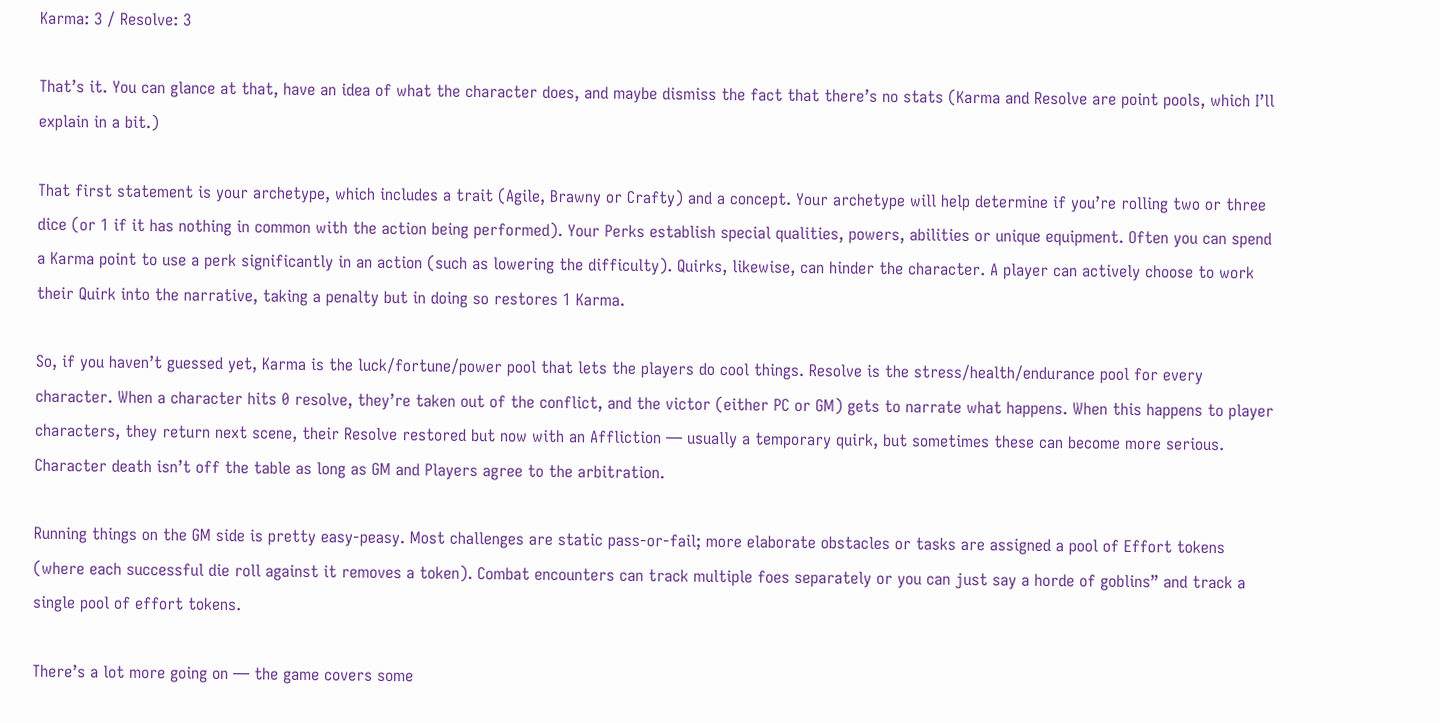Karma: 3 / Resolve: 3

That’s it. You can glance at that, have an idea of what the character does, and maybe dismiss the fact that there’s no stats (Karma and Resolve are point pools, which I’ll explain in a bit.)

That first statement is your archetype, which includes a trait (Agile, Brawny or Crafty) and a concept. Your archetype will help determine if you’re rolling two or three dice (or 1 if it has nothing in common with the action being performed). Your Perks establish special qualities, powers, abilities or unique equipment. Often you can spend a Karma point to use a perk significantly in an action (such as lowering the difficulty). Quirks, likewise, can hinder the character. A player can actively choose to work their Quirk into the narrative, taking a penalty but in doing so restores 1 Karma.

So, if you haven’t guessed yet, Karma is the luck/fortune/power pool that lets the players do cool things. Resolve is the stress/health/endurance pool for every character. When a character hits 0 resolve, they’re taken out of the conflict, and the victor (either PC or GM) gets to narrate what happens. When this happens to player characters, they return next scene, their Resolve restored but now with an Affliction — usually a temporary quirk, but sometimes these can become more serious. Character death isn’t off the table as long as GM and Players agree to the arbitration.

Running things on the GM side is pretty easy-peasy. Most challenges are static pass-or-fail; more elaborate obstacles or tasks are assigned a pool of Effort tokens (where each successful die roll against it removes a token). Combat encounters can track multiple foes separately or you can just say a horde of goblins” and track a single pool of effort tokens.

There’s a lot more going on — the game covers some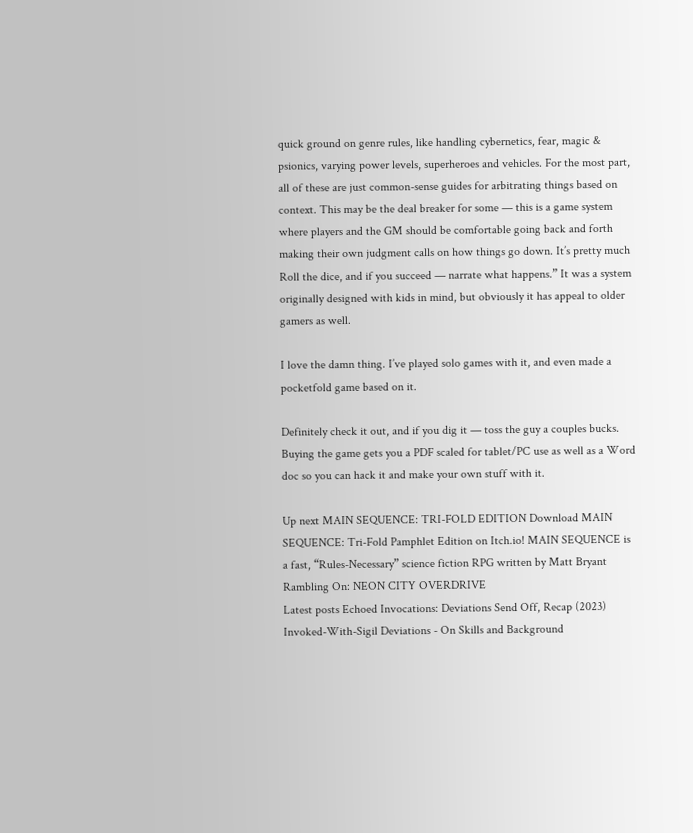quick ground on genre rules, like handling cybernetics, fear, magic & psionics, varying power levels, superheroes and vehicles. For the most part, all of these are just common-sense guides for arbitrating things based on context. This may be the deal breaker for some — this is a game system where players and the GM should be comfortable going back and forth making their own judgment calls on how things go down. It’s pretty much Roll the dice, and if you succeed — narrate what happens.” It was a system originally designed with kids in mind, but obviously it has appeal to older gamers as well.

I love the damn thing. I’ve played solo games with it, and even made a pocketfold game based on it.

Definitely check it out, and if you dig it — toss the guy a couples bucks. Buying the game gets you a PDF scaled for tablet/PC use as well as a Word doc so you can hack it and make your own stuff with it.

Up next MAIN SEQUENCE: TRI-FOLD EDITION Download MAIN SEQUENCE: Tri-Fold Pamphlet Edition on Itch.io! MAIN SEQUENCE is a fast, “Rules-Necessary” science fiction RPG written by Matt Bryant Rambling On: NEON CITY OVERDRIVE
Latest posts Echoed Invocations: Deviations Send Off, Recap (2023) Invoked-With-Sigil Deviations - On Skills and Background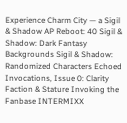Experience Charm City — a Sigil & Shadow AP Reboot: 40 Sigil & Shadow: Dark Fantasy Backgrounds Sigil & Shadow: Randomized Characters Echoed Invocations, Issue 0: Clarity Faction & Stature Invoking the Fanbase INTERMIXX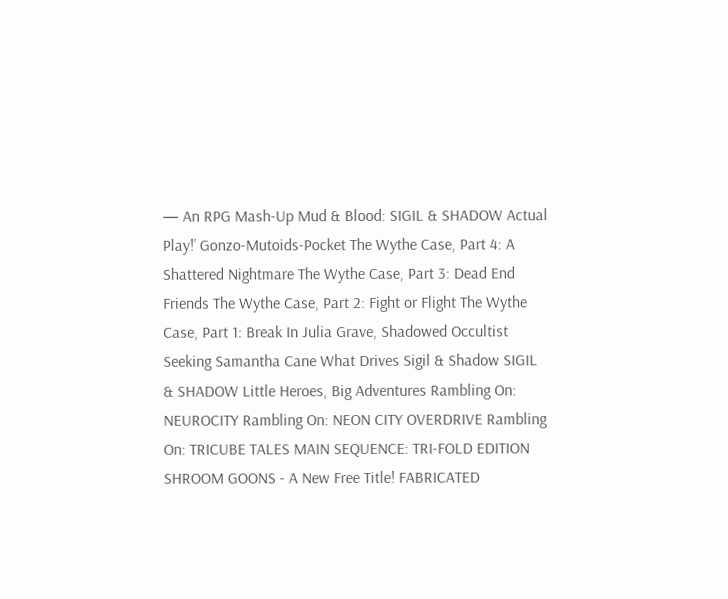— An RPG Mash-Up Mud & Blood: SIGIL & SHADOW Actual Play!’ Gonzo-Mutoids-Pocket The Wythe Case, Part 4: A Shattered Nightmare The Wythe Case, Part 3: Dead End Friends The Wythe Case, Part 2: Fight or Flight The Wythe Case, Part 1: Break In Julia Grave, Shadowed Occultist Seeking Samantha Cane What Drives Sigil & Shadow SIGIL & SHADOW Little Heroes, Big Adventures Rambling On: NEUROCITY Rambling On: NEON CITY OVERDRIVE Rambling On: TRICUBE TALES MAIN SEQUENCE: TRI-FOLD EDITION SHROOM GOONS - A New Free Title! FABRICATED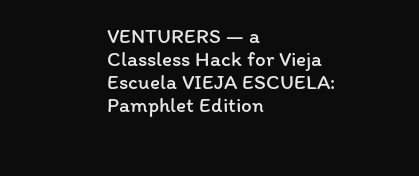VENTURERS — a Classless Hack for Vieja Escuela VIEJA ESCUELA: Pamphlet Edition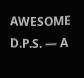AWESOME D.P.S. — A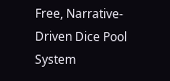Free, Narrative-Driven Dice Pool System